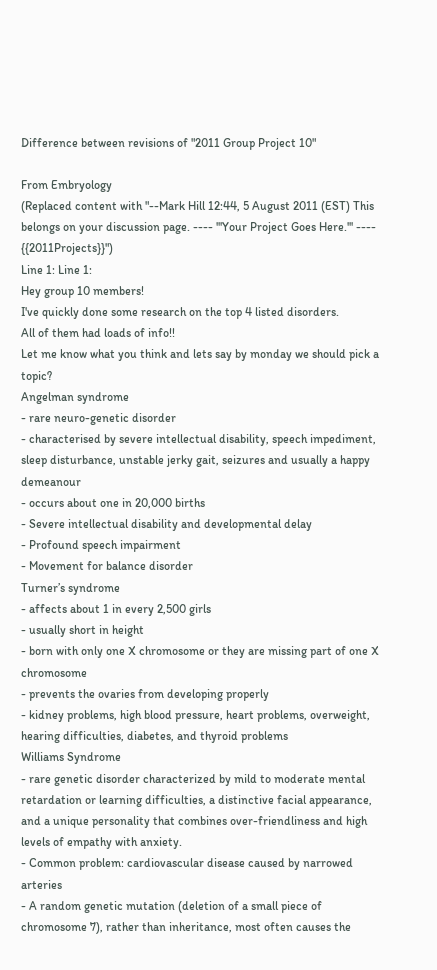Difference between revisions of "2011 Group Project 10"

From Embryology
(Replaced content with "--Mark Hill 12:44, 5 August 2011 (EST) This belongs on your discussion page. ---- '''Your Project Goes Here.''' ---- {{2011Projects}}")
Line 1: Line 1:
Hey group 10 members!
I've quickly done some research on the top 4 listed disorders.
All of them had loads of info!!
Let me know what you think and lets say by monday we should pick a topic?
Angelman syndrome
- rare neuro-genetic disorder
- characterised by severe intellectual disability, speech impediment, sleep disturbance, unstable jerky gait, seizures and usually a happy demeanour
- occurs about one in 20,000 births
- Severe intellectual disability and developmental delay
- Profound speech impairment
- Movement for balance disorder
Turner’s syndrome
- affects about 1 in every 2,500 girls
- usually short in height
- born with only one X chromosome or they are missing part of one X chromosome
- prevents the ovaries from developing properly
- kidney problems, high blood pressure, heart problems, overweight, hearing difficulties, diabetes, and thyroid problems
Williams Syndrome
- rare genetic disorder characterized by mild to moderate mental retardation or learning difficulties, a distinctive facial appearance, and a unique personality that combines over-friendliness and high levels of empathy with anxiety.
- Common problem: cardiovascular disease caused by narrowed arteries
- A random genetic mutation (deletion of a small piece of chromosome 7), rather than inheritance, most often causes the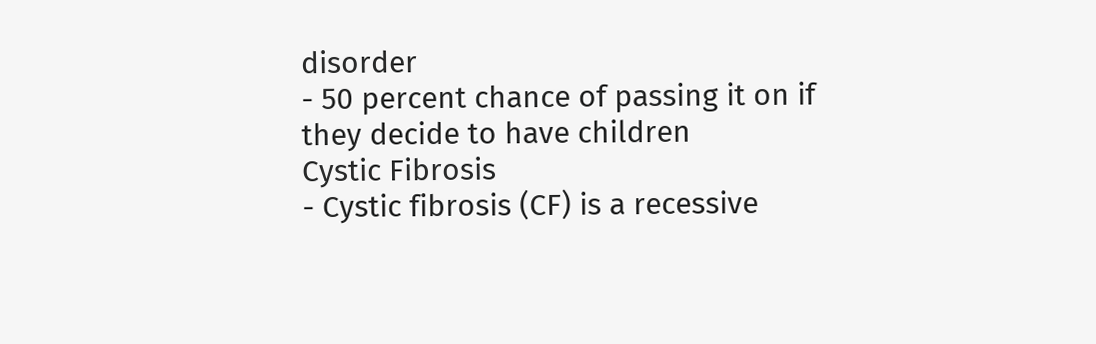disorder
- 50 percent chance of passing it on if they decide to have children
Cystic Fibrosis
- Cystic fibrosis (CF) is a recessive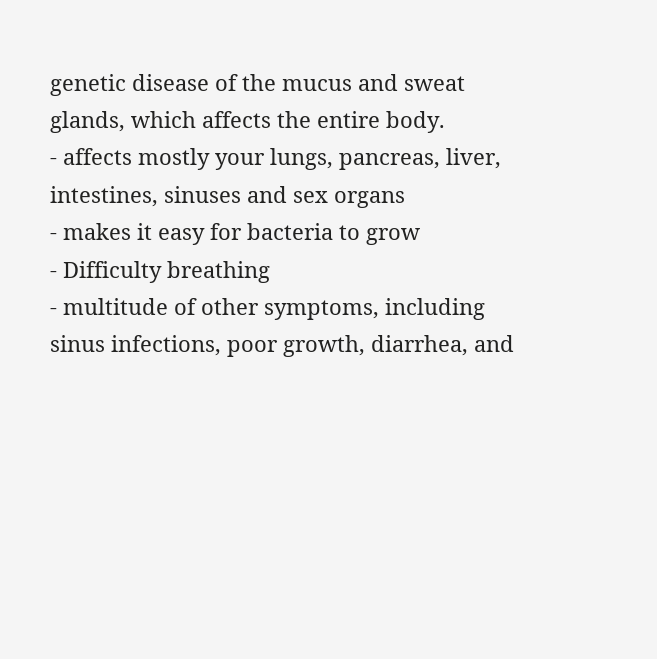genetic disease of the mucus and sweat glands, which affects the entire body.
- affects mostly your lungs, pancreas, liver, intestines, sinuses and sex organs
- makes it easy for bacteria to grow
- Difficulty breathing
- multitude of other symptoms, including sinus infections, poor growth, diarrhea, and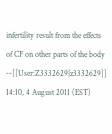infertility result from the effects of CF on other parts of the body
--[[User:Z3332629|z3332629]] 14:10, 4 August 2011 (EST)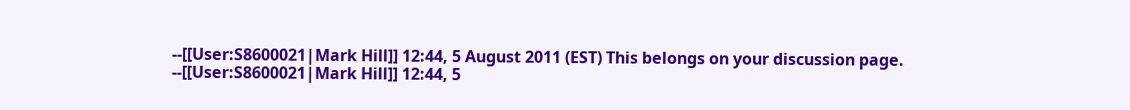--[[User:S8600021|Mark Hill]] 12:44, 5 August 2011 (EST) This belongs on your discussion page.
--[[User:S8600021|Mark Hill]] 12:44, 5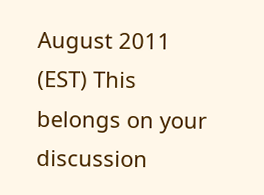August 2011 (EST) This belongs on your discussion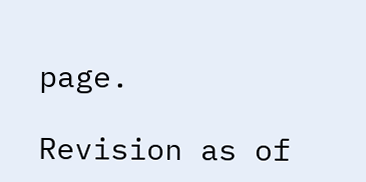page.

Revision as of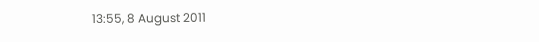13:55, 8 August 2011